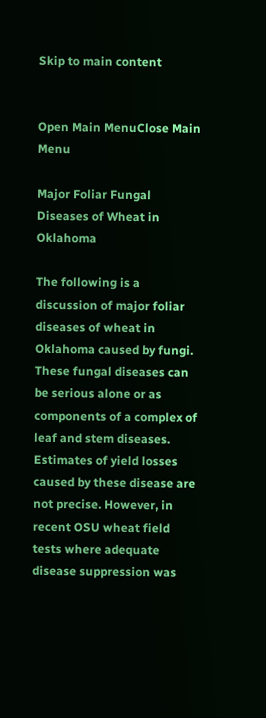Skip to main content


Open Main MenuClose Main Menu

Major Foliar Fungal Diseases of Wheat in Oklahoma

The following is a discussion of major foliar diseases of wheat in Oklahoma caused by fungi. These fungal diseases can be serious alone or as components of a complex of leaf and stem diseases. Estimates of yield losses caused by these disease are not precise. However, in recent OSU wheat field tests where adequate disease suppression was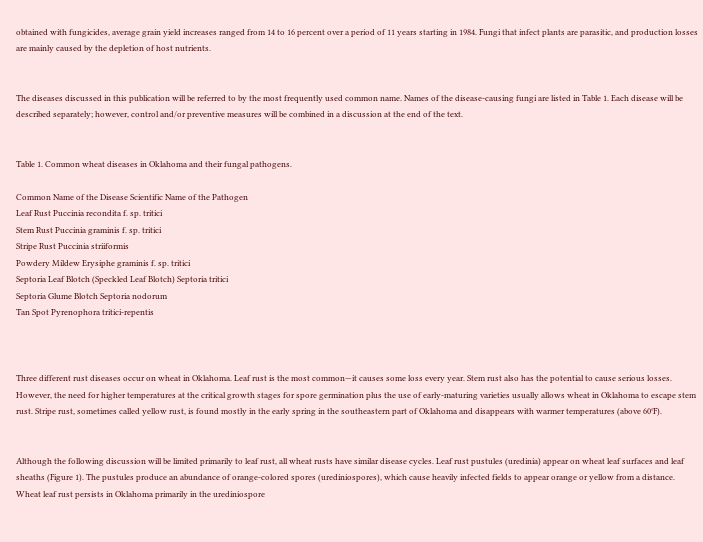obtained with fungicides, average grain yield increases ranged from 14 to 16 percent over a period of 11 years starting in 1984. Fungi that infect plants are parasitic, and production losses are mainly caused by the depletion of host nutrients.


The diseases discussed in this publication will be referred to by the most frequently used common name. Names of the disease-causing fungi are listed in Table 1. Each disease will be described separately; however, control and/or preventive measures will be combined in a discussion at the end of the text.


Table 1. Common wheat diseases in Oklahoma and their fungal pathogens.

Common Name of the Disease Scientific Name of the Pathogen
Leaf Rust Puccinia recondita f. sp. tritici
Stem Rust Puccinia graminis f. sp. tritici
Stripe Rust Puccinia striiformis
Powdery Mildew Erysiphe graminis f. sp. tritici
Septoria Leaf Blotch (Speckled Leaf Blotch) Septoria tritici
Septoria Glume Blotch Septoria nodorum
Tan Spot Pyrenophora tritici-repentis



Three different rust diseases occur on wheat in Oklahoma. Leaf rust is the most common—it causes some loss every year. Stem rust also has the potential to cause serious losses. However, the need for higher temperatures at the critical growth stages for spore germination plus the use of early-maturing varieties usually allows wheat in Oklahoma to escape stem rust. Stripe rust, sometimes called yellow rust, is found mostly in the early spring in the southeastern part of Oklahoma and disappears with warmer temperatures (above 60°F).


Although the following discussion will be limited primarily to leaf rust, all wheat rusts have similar disease cycles. Leaf rust pustules (uredinia) appear on wheat leaf surfaces and leaf sheaths (Figure 1). The pustules produce an abundance of orange-colored spores (urediniospores), which cause heavily infected fields to appear orange or yellow from a distance. Wheat leaf rust persists in Oklahoma primarily in the urediniospore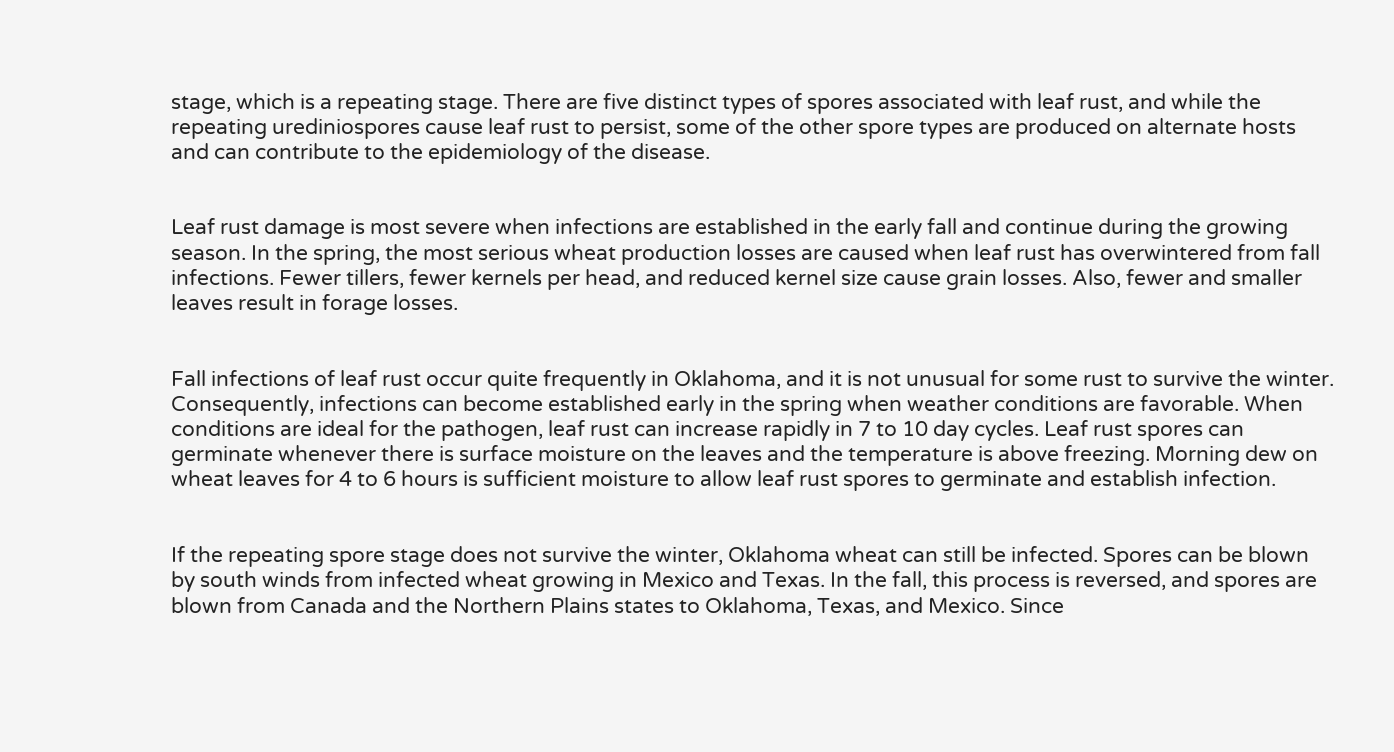stage, which is a repeating stage. There are five distinct types of spores associated with leaf rust, and while the repeating urediniospores cause leaf rust to persist, some of the other spore types are produced on alternate hosts and can contribute to the epidemiology of the disease.


Leaf rust damage is most severe when infections are established in the early fall and continue during the growing season. In the spring, the most serious wheat production losses are caused when leaf rust has overwintered from fall infections. Fewer tillers, fewer kernels per head, and reduced kernel size cause grain losses. Also, fewer and smaller leaves result in forage losses.


Fall infections of leaf rust occur quite frequently in Oklahoma, and it is not unusual for some rust to survive the winter. Consequently, infections can become established early in the spring when weather conditions are favorable. When conditions are ideal for the pathogen, leaf rust can increase rapidly in 7 to 10 day cycles. Leaf rust spores can germinate whenever there is surface moisture on the leaves and the temperature is above freezing. Morning dew on wheat leaves for 4 to 6 hours is sufficient moisture to allow leaf rust spores to germinate and establish infection.


If the repeating spore stage does not survive the winter, Oklahoma wheat can still be infected. Spores can be blown by south winds from infected wheat growing in Mexico and Texas. In the fall, this process is reversed, and spores are blown from Canada and the Northern Plains states to Oklahoma, Texas, and Mexico. Since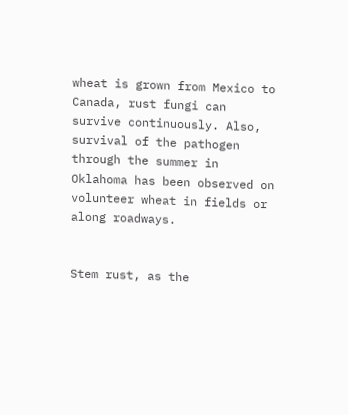wheat is grown from Mexico to Canada, rust fungi can survive continuously. Also, survival of the pathogen through the summer in Oklahoma has been observed on volunteer wheat in fields or along roadways.


Stem rust, as the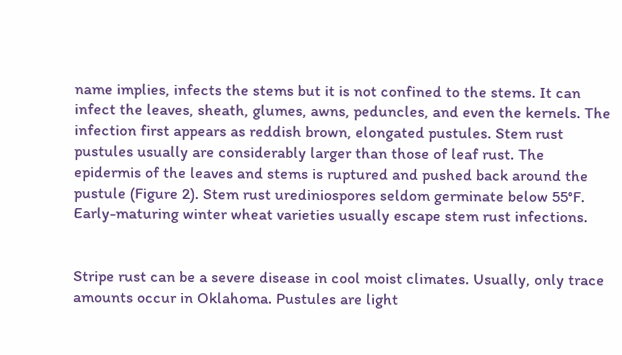name implies, infects the stems but it is not confined to the stems. It can infect the leaves, sheath, glumes, awns, peduncles, and even the kernels. The infection first appears as reddish brown, elongated pustules. Stem rust pustules usually are considerably larger than those of leaf rust. The epidermis of the leaves and stems is ruptured and pushed back around the pustule (Figure 2). Stem rust urediniospores seldom germinate below 55°F. Early-maturing winter wheat varieties usually escape stem rust infections.


Stripe rust can be a severe disease in cool moist climates. Usually, only trace amounts occur in Oklahoma. Pustules are light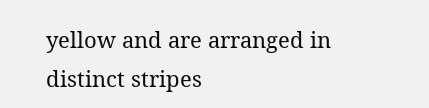yellow and are arranged in distinct stripes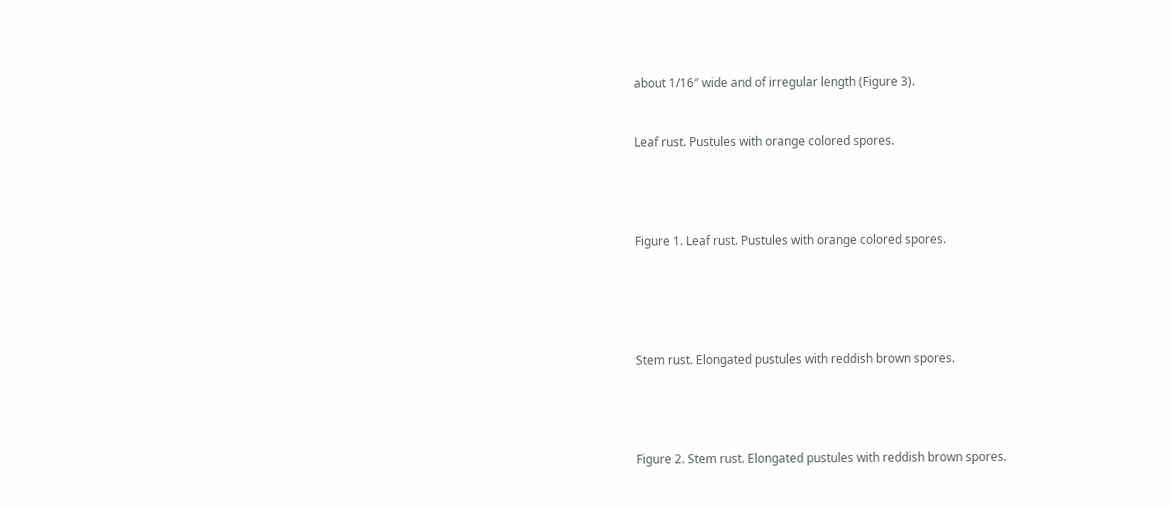about 1/16″ wide and of irregular length (Figure 3).


Leaf rust. Pustules with orange colored spores.




Figure 1. Leaf rust. Pustules with orange colored spores.





Stem rust. Elongated pustules with reddish brown spores.




Figure 2. Stem rust. Elongated pustules with reddish brown spores.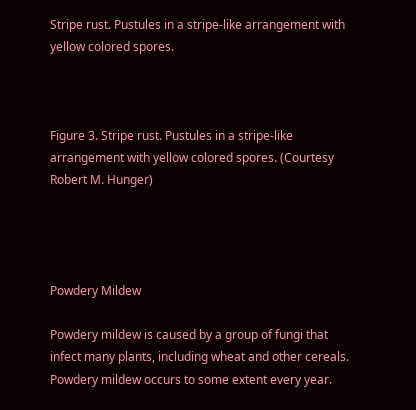Stripe rust. Pustules in a stripe-like arrangement with yellow colored spores.



Figure 3. Stripe rust. Pustules in a stripe-like arrangement with yellow colored spores. (Courtesy Robert M. Hunger)




Powdery Mildew

Powdery mildew is caused by a group of fungi that infect many plants, including wheat and other cereals. Powdery mildew occurs to some extent every year.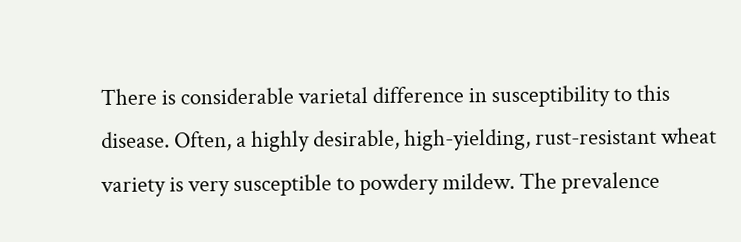There is considerable varietal difference in susceptibility to this disease. Often, a highly desirable, high-yielding, rust-resistant wheat variety is very susceptible to powdery mildew. The prevalence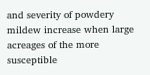and severity of powdery mildew increase when large acreages of the more susceptible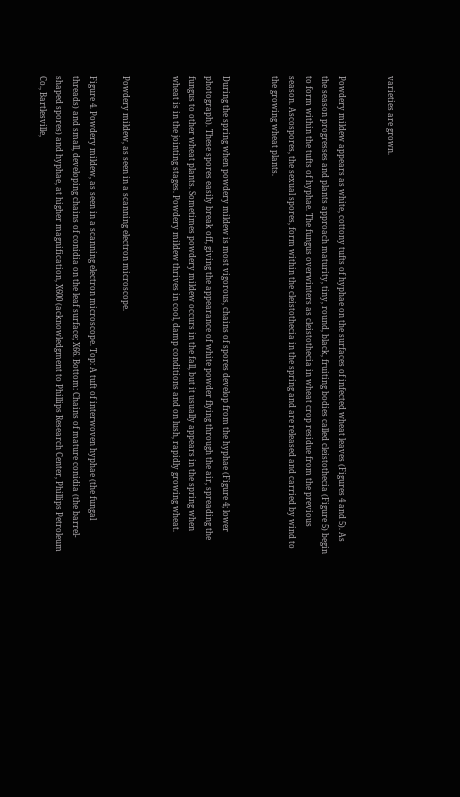varieties are grown.


Powdery mildew appears as white, cottony tufts of hyphae on the surfaces of infected wheat leaves (Figures 4 and 5). As the season progresses and plants approach maturity, tiny, round, black, fruiting bodies called cleistothecia (Figure 5) begin to form within the tufts of hyphae. The fungus overwinters as cleistothecia in wheat crop residue from the previous season. Ascospores, the sexual spores, form within the cleistothecia in the spring and are released and carried by wind to the growing wheat plants.


During the spring when powdery mildew is most vigorous, chains of spores develop from the hyphae (Figure 4; lower photograph). These spores easily break off, giving the appearance of white powder flying through the air, spreading the fungus to other wheat plants. Sometimes powdery mildew occurs in the fall, but it usually appears in the spring when wheat is in the jointing stages. Powdery mildew thrives in cool, damp conditions and on lush, rapidly growing wheat.


Powdery mildew, as seen in a scanning electron microscope.

Figure 4. Powdery mildew, as seen in a scanning electron microscope. Top: A tuft of interwoven hyphae (the fungal threads) and small, developing chains of conidia on the leaf surface; X66. Bottom: Chains of mature conidia (the barrel-shaped spores) and hyphae, at higher magnification, X600 (acknowledgment to Phillips Research Center, Phillips Petroleum Co., Bartlesville,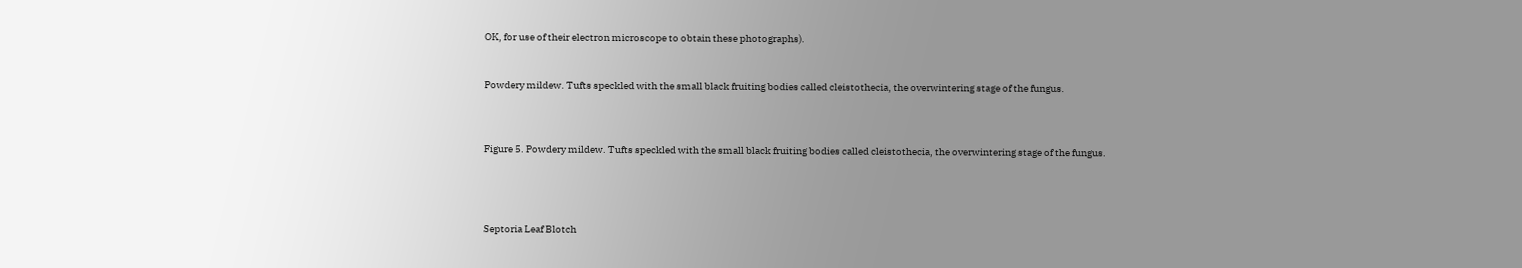OK, for use of their electron microscope to obtain these photographs).


Powdery mildew. Tufts speckled with the small black fruiting bodies called cleistothecia, the overwintering stage of the fungus.



Figure 5. Powdery mildew. Tufts speckled with the small black fruiting bodies called cleistothecia, the overwintering stage of the fungus.




Septoria Leaf Blotch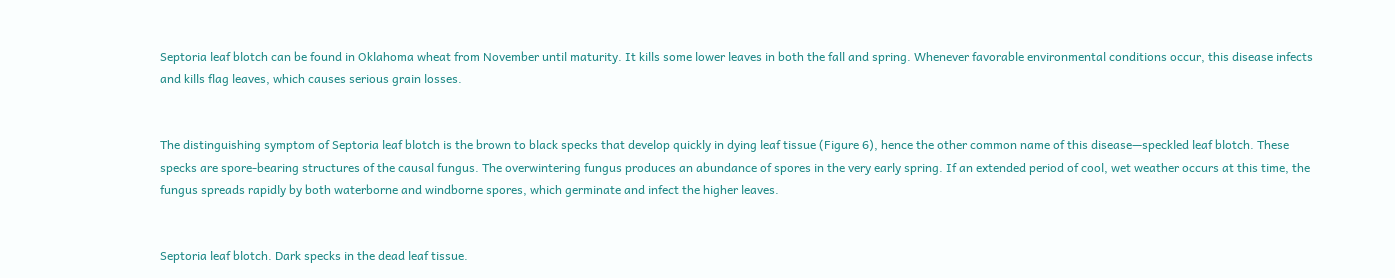Septoria leaf blotch can be found in Oklahoma wheat from November until maturity. It kills some lower leaves in both the fall and spring. Whenever favorable environmental conditions occur, this disease infects and kills flag leaves, which causes serious grain losses.


The distinguishing symptom of Septoria leaf blotch is the brown to black specks that develop quickly in dying leaf tissue (Figure 6), hence the other common name of this disease—speckled leaf blotch. These specks are spore-bearing structures of the causal fungus. The overwintering fungus produces an abundance of spores in the very early spring. If an extended period of cool, wet weather occurs at this time, the fungus spreads rapidly by both waterborne and windborne spores, which germinate and infect the higher leaves.


Septoria leaf blotch. Dark specks in the dead leaf tissue.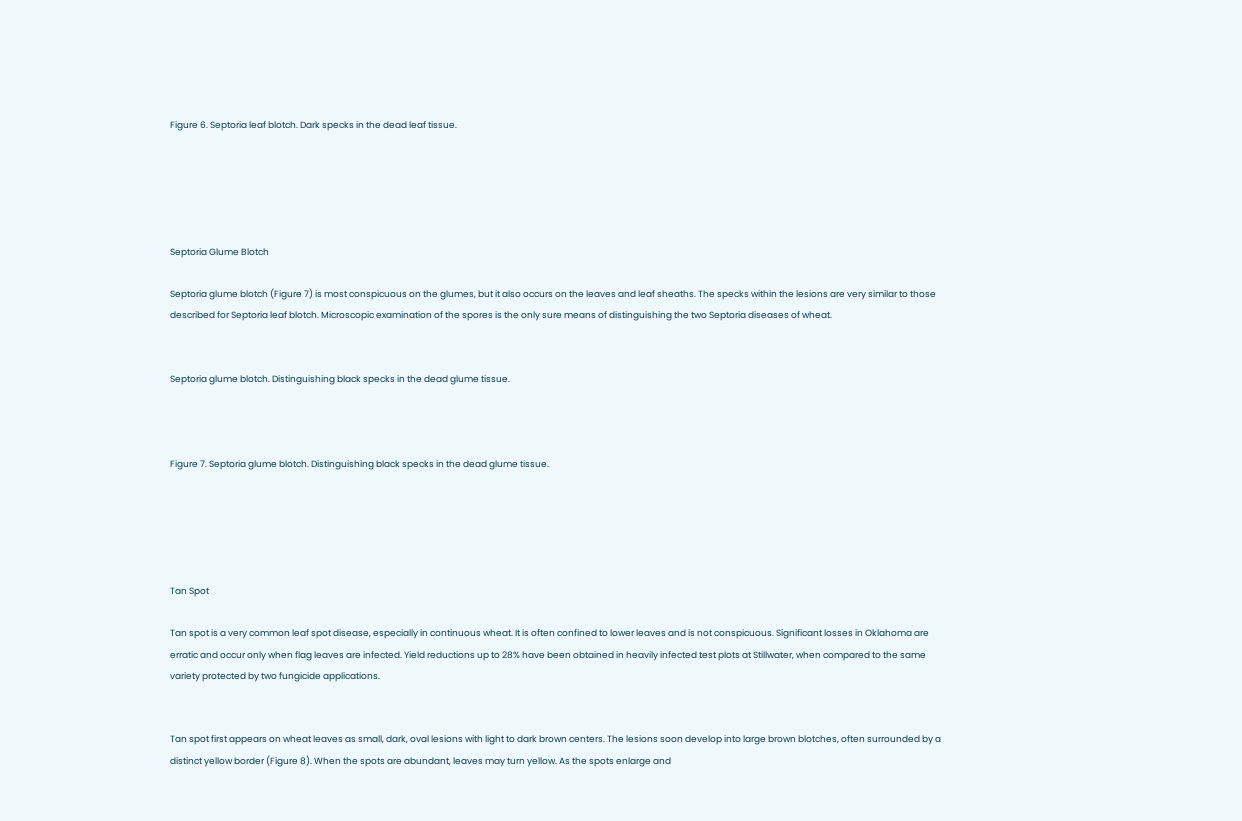Figure 6. Septoria leaf blotch. Dark specks in the dead leaf tissue.





Septoria Glume Blotch

Septoria glume blotch (Figure 7) is most conspicuous on the glumes, but it also occurs on the leaves and leaf sheaths. The specks within the lesions are very similar to those described for Septoria leaf blotch. Microscopic examination of the spores is the only sure means of distinguishing the two Septoria diseases of wheat.


Septoria glume blotch. Distinguishing black specks in the dead glume tissue.



Figure 7. Septoria glume blotch. Distinguishing black specks in the dead glume tissue.





Tan Spot

Tan spot is a very common leaf spot disease, especially in continuous wheat. It is often confined to lower leaves and is not conspicuous. Significant losses in Oklahoma are erratic and occur only when flag leaves are infected. Yield reductions up to 28% have been obtained in heavily infected test plots at Stillwater, when compared to the same variety protected by two fungicide applications.


Tan spot first appears on wheat leaves as small, dark, oval lesions with light to dark brown centers. The lesions soon develop into large brown blotches, often surrounded by a distinct yellow border (Figure 8). When the spots are abundant, leaves may turn yellow. As the spots enlarge and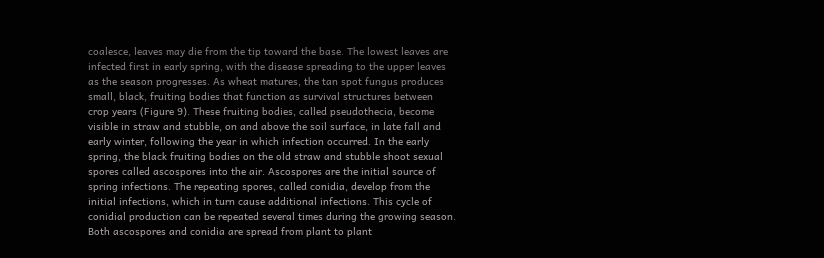coalesce, leaves may die from the tip toward the base. The lowest leaves are infected first in early spring, with the disease spreading to the upper leaves as the season progresses. As wheat matures, the tan spot fungus produces small, black, fruiting bodies that function as survival structures between crop years (Figure 9). These fruiting bodies, called pseudothecia, become visible in straw and stubble, on and above the soil surface, in late fall and early winter, following the year in which infection occurred. In the early spring, the black fruiting bodies on the old straw and stubble shoot sexual spores called ascospores into the air. Ascospores are the initial source of spring infections. The repeating spores, called conidia, develop from the initial infections, which in turn cause additional infections. This cycle of conidial production can be repeated several times during the growing season. Both ascospores and conidia are spread from plant to plant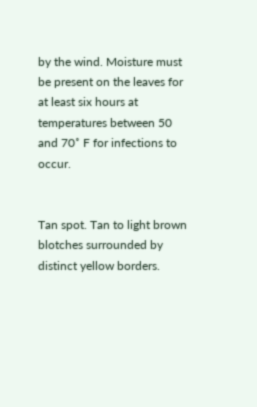by the wind. Moisture must be present on the leaves for at least six hours at temperatures between 50 and 70˚ F for infections to occur.


Tan spot. Tan to light brown blotches surrounded by distinct yellow borders.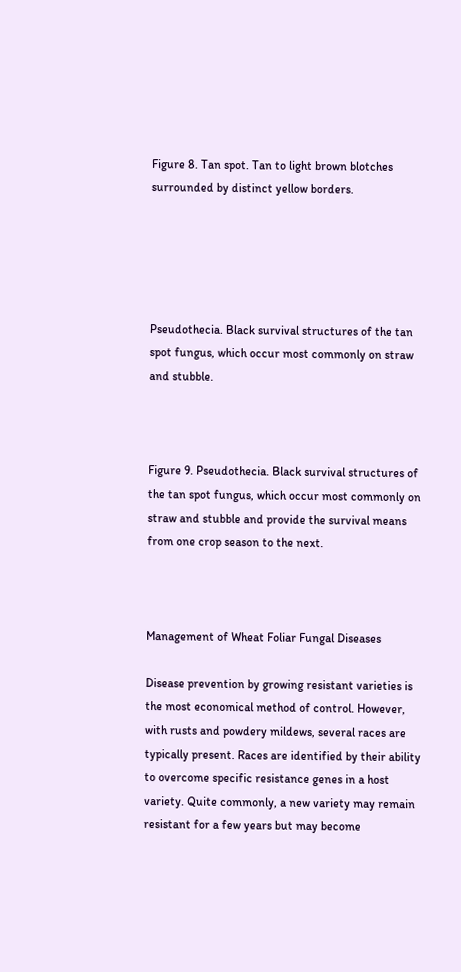Figure 8. Tan spot. Tan to light brown blotches surrounded by distinct yellow borders.





Pseudothecia. Black survival structures of the tan spot fungus, which occur most commonly on straw and stubble.



Figure 9. Pseudothecia. Black survival structures of the tan spot fungus, which occur most commonly on straw and stubble and provide the survival means from one crop season to the next.



Management of Wheat Foliar Fungal Diseases

Disease prevention by growing resistant varieties is the most economical method of control. However, with rusts and powdery mildews, several races are typically present. Races are identified by their ability to overcome specific resistance genes in a host variety. Quite commonly, a new variety may remain resistant for a few years but may become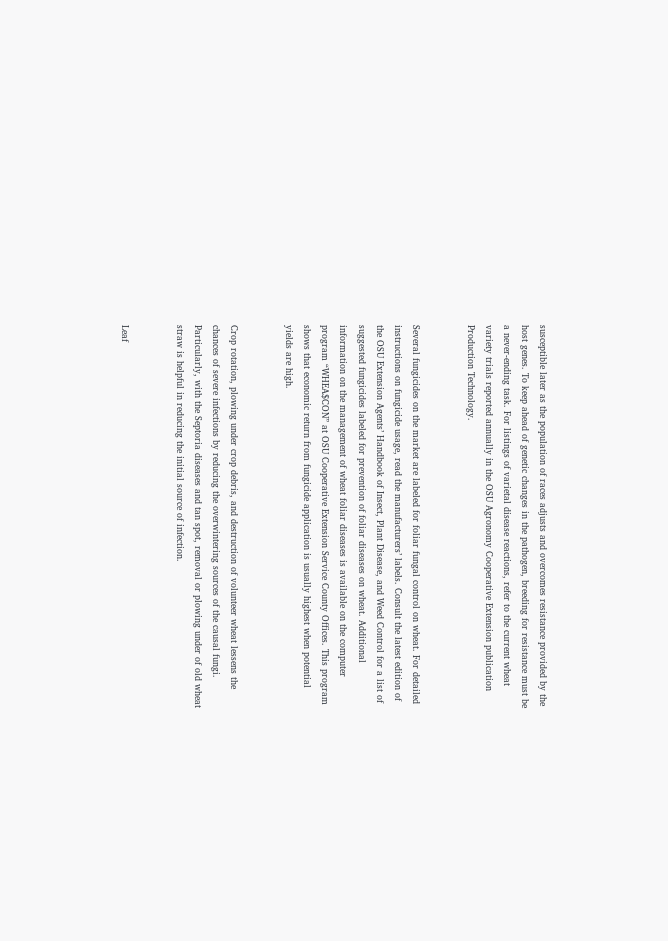susceptible later as the population of races adjusts and overcomes resistance provided by the host genes. To keep ahead of genetic changes in the pathogen, breeding for resistance must be a never-ending task. For listings of varietal disease reactions, refer to the current wheat variety trials reported annually in the OSU Agronomy Cooperative Extension publication Production Technology.


Several fungicides on the market are labeled for foliar fungal control on wheat. For detailed instructions on fungicide usage, read the manufacturers’ labels. Consult the latest edition of the OSU Extension Agents’ Handbook of Insect, Plant Disease, and Weed Control for a list of suggested fungicides labeled for prevention of foliar diseases on wheat. Additional information on the management of wheat foliar diseases is available on the computer program “WHEA$CON” at OSU Cooperative Extension Service County Offices. This program shows that economic return from fungicide application is usually highest when potential yields are high.


Crop rotation, plowing under crop debris, and destruction of volunteer wheat lessens the chances of severe infections by reducing the overwintering sources of the causal fungi. Particularly, with the Septoria diseases and tan spot, removal or plowing under of old wheat straw is helpful in reducing the initial source of infection.


Leaf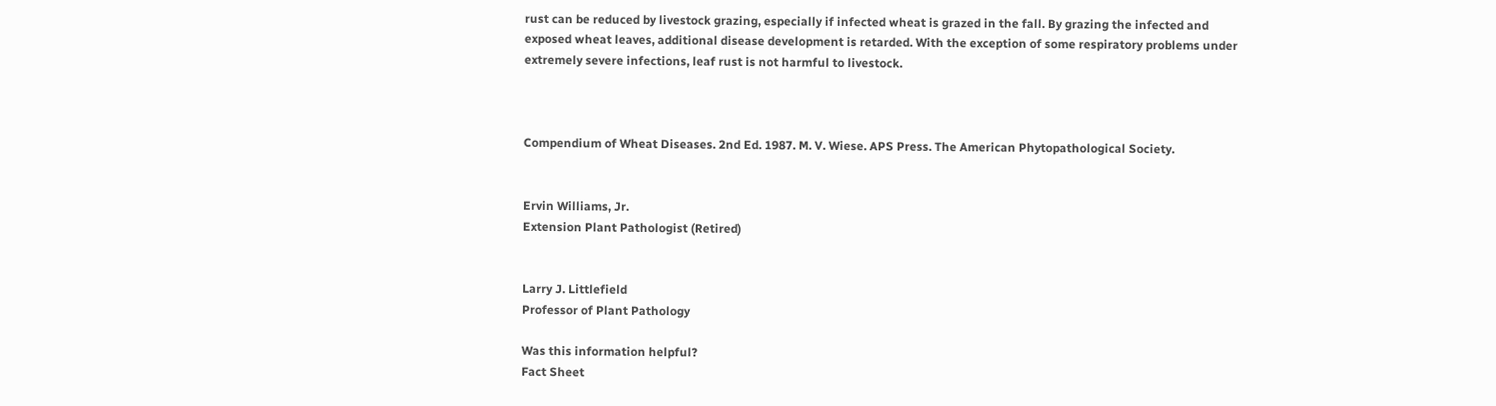rust can be reduced by livestock grazing, especially if infected wheat is grazed in the fall. By grazing the infected and exposed wheat leaves, additional disease development is retarded. With the exception of some respiratory problems under extremely severe infections, leaf rust is not harmful to livestock.



Compendium of Wheat Diseases. 2nd Ed. 1987. M. V. Wiese. APS Press. The American Phytopathological Society.


Ervin Williams, Jr.
Extension Plant Pathologist (Retired)


Larry J. Littlefield
Professor of Plant Pathology

Was this information helpful?
Fact Sheet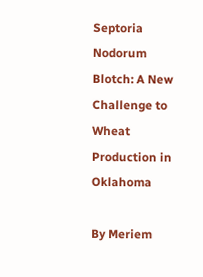Septoria Nodorum Blotch: A New Challenge to Wheat Production in Oklahoma

By Meriem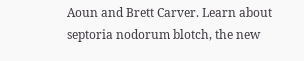Aoun and Brett Carver. Learn about septoria nodorum blotch, the new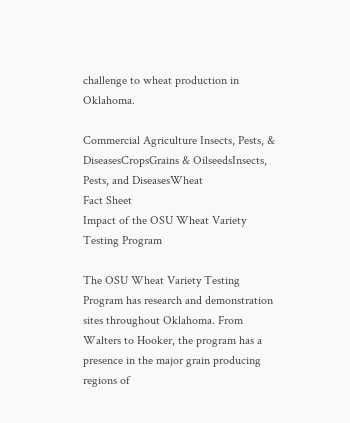challenge to wheat production in Oklahoma.

Commercial Agriculture Insects, Pests, & DiseasesCropsGrains & OilseedsInsects, Pests, and DiseasesWheat
Fact Sheet
Impact of the OSU Wheat Variety Testing Program

The OSU Wheat Variety Testing Program has research and demonstration sites throughout Oklahoma. From Walters to Hooker, the program has a presence in the major grain producing regions of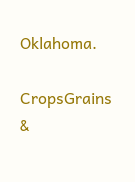Oklahoma.

CropsGrains &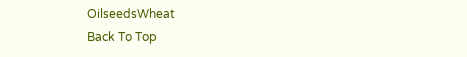OilseedsWheat
Back To Top